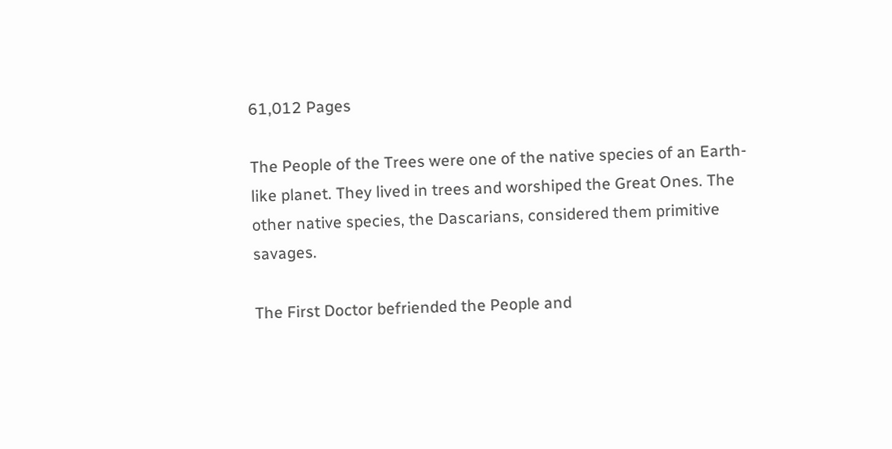61,012 Pages

The People of the Trees were one of the native species of an Earth-like planet. They lived in trees and worshiped the Great Ones. The other native species, the Dascarians, considered them primitive savages.

The First Doctor befriended the People and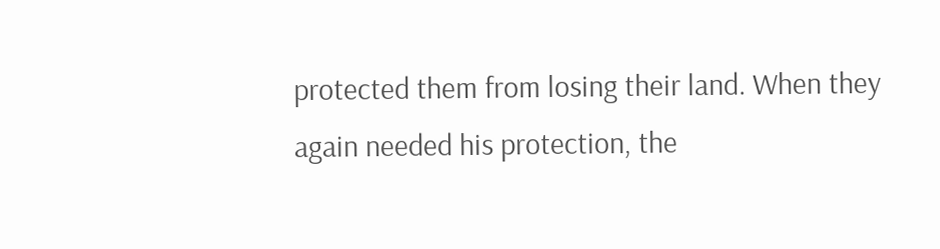protected them from losing their land. When they again needed his protection, the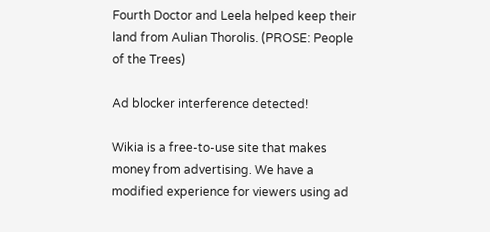Fourth Doctor and Leela helped keep their land from Aulian Thorolis. (PROSE: People of the Trees)

Ad blocker interference detected!

Wikia is a free-to-use site that makes money from advertising. We have a modified experience for viewers using ad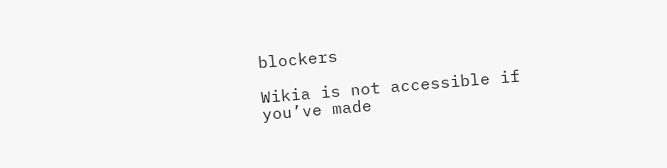blockers

Wikia is not accessible if you’ve made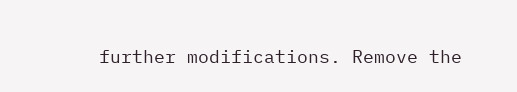further modifications. Remove the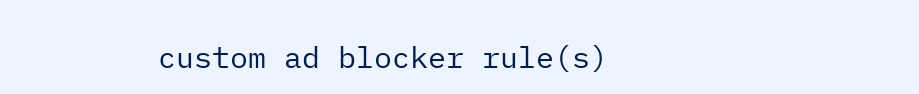custom ad blocker rule(s)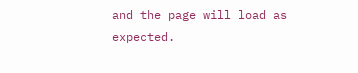and the page will load as expected.